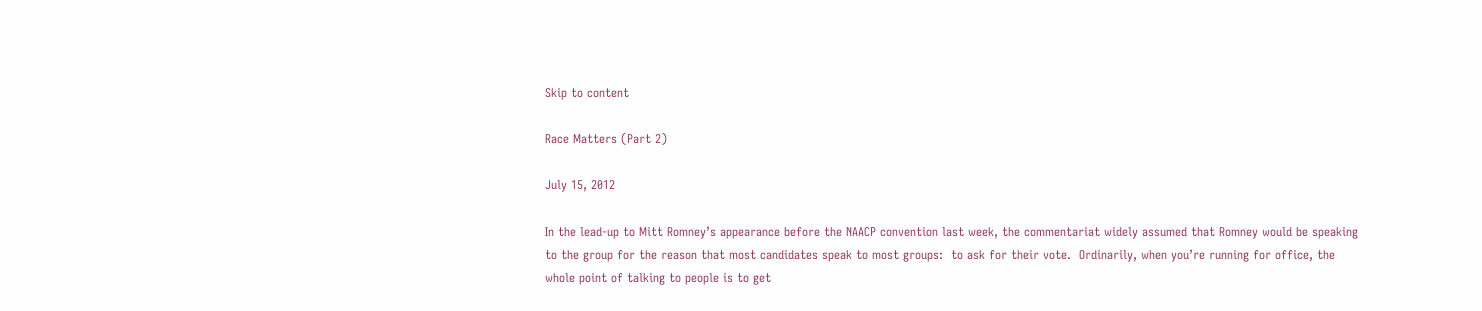Skip to content

Race Matters (Part 2)

July 15, 2012

In the lead-up to Mitt Romney’s appearance before the NAACP convention last week, the commentariat widely assumed that Romney would be speaking to the group for the reason that most candidates speak to most groups:  to ask for their vote.  Ordinarily, when you’re running for office, the whole point of talking to people is to get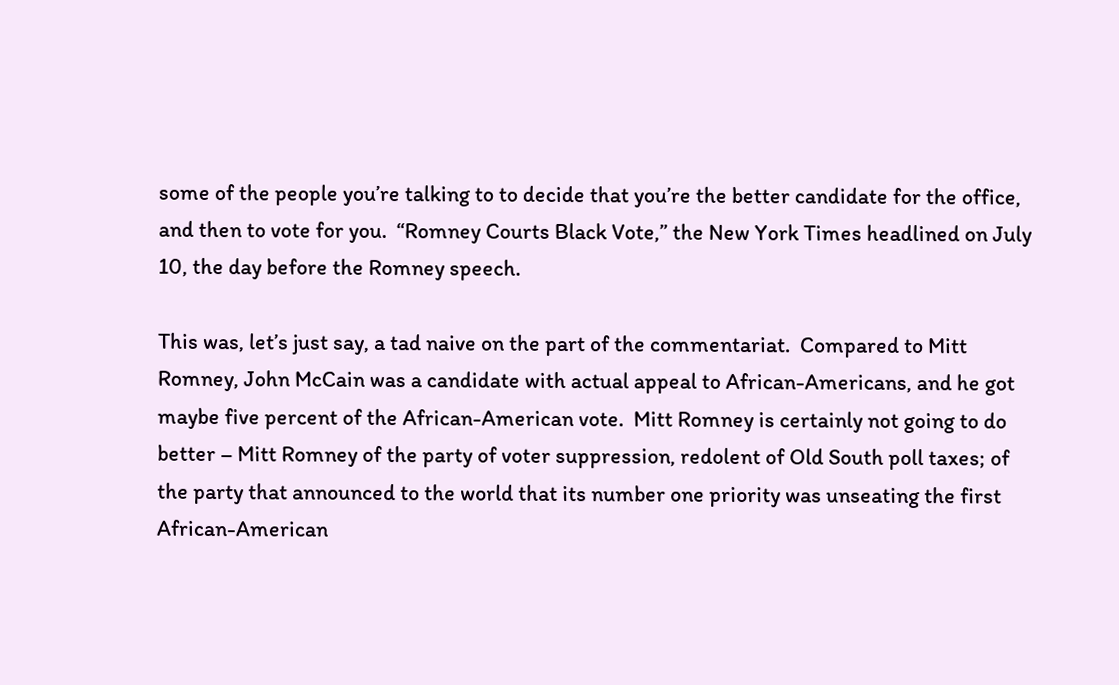some of the people you’re talking to to decide that you’re the better candidate for the office, and then to vote for you.  “Romney Courts Black Vote,” the New York Times headlined on July 10, the day before the Romney speech.

This was, let’s just say, a tad naive on the part of the commentariat.  Compared to Mitt Romney, John McCain was a candidate with actual appeal to African-Americans, and he got maybe five percent of the African-American vote.  Mitt Romney is certainly not going to do better – Mitt Romney of the party of voter suppression, redolent of Old South poll taxes; of the party that announced to the world that its number one priority was unseating the first African-American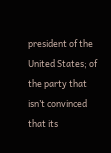president of the United States; of the party that isn’t convinced that its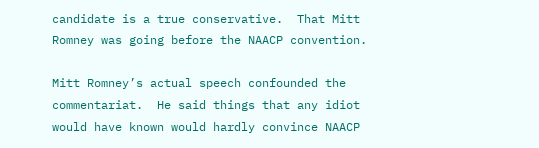candidate is a true conservative.  That Mitt Romney was going before the NAACP convention.

Mitt Romney’s actual speech confounded the commentariat.  He said things that any idiot would have known would hardly convince NAACP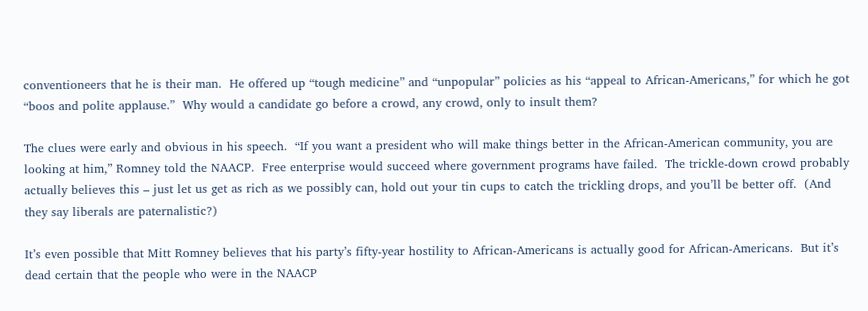conventioneers that he is their man.  He offered up “tough medicine” and “unpopular” policies as his “appeal to African-Americans,” for which he got “boos and polite applause.”  Why would a candidate go before a crowd, any crowd, only to insult them?

The clues were early and obvious in his speech.  “If you want a president who will make things better in the African-American community, you are looking at him,” Romney told the NAACP.  Free enterprise would succeed where government programs have failed.  The trickle-down crowd probably actually believes this – just let us get as rich as we possibly can, hold out your tin cups to catch the trickling drops, and you’ll be better off.  (And they say liberals are paternalistic?)

It’s even possible that Mitt Romney believes that his party’s fifty-year hostility to African-Americans is actually good for African-Americans.  But it’s dead certain that the people who were in the NAACP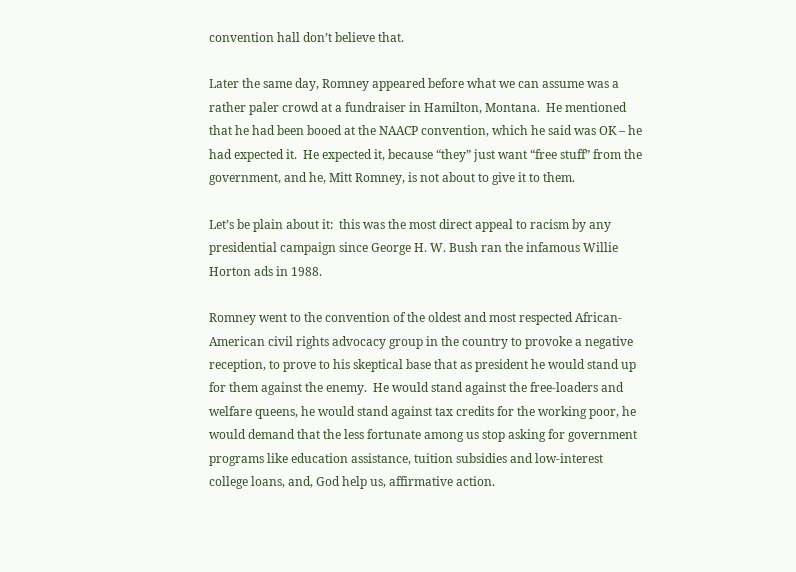convention hall don’t believe that.

Later the same day, Romney appeared before what we can assume was a rather paler crowd at a fundraiser in Hamilton, Montana.  He mentioned that he had been booed at the NAACP convention, which he said was OK – he had expected it.  He expected it, because “they” just want “free stuff” from the government, and he, Mitt Romney, is not about to give it to them.

Let’s be plain about it:  this was the most direct appeal to racism by any presidential campaign since George H. W. Bush ran the infamous Willie Horton ads in 1988.

Romney went to the convention of the oldest and most respected African-American civil rights advocacy group in the country to provoke a negative reception, to prove to his skeptical base that as president he would stand up for them against the enemy.  He would stand against the free-loaders and welfare queens, he would stand against tax credits for the working poor, he would demand that the less fortunate among us stop asking for government programs like education assistance, tuition subsidies and low-interest college loans, and, God help us, affirmative action.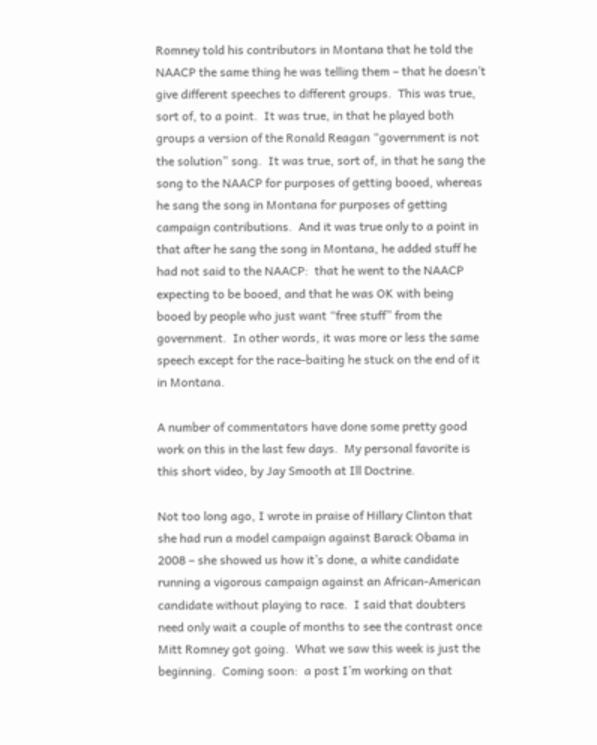Romney told his contributors in Montana that he told the NAACP the same thing he was telling them – that he doesn’t give different speeches to different groups.  This was true, sort of, to a point.  It was true, in that he played both groups a version of the Ronald Reagan “government is not the solution” song.  It was true, sort of, in that he sang the song to the NAACP for purposes of getting booed, whereas he sang the song in Montana for purposes of getting campaign contributions.  And it was true only to a point in that after he sang the song in Montana, he added stuff he had not said to the NAACP:  that he went to the NAACP expecting to be booed, and that he was OK with being booed by people who just want “free stuff” from the government.  In other words, it was more or less the same speech except for the race-baiting he stuck on the end of it in Montana.

A number of commentators have done some pretty good work on this in the last few days.  My personal favorite is this short video, by Jay Smooth at Ill Doctrine.

Not too long ago, I wrote in praise of Hillary Clinton that she had run a model campaign against Barack Obama in 2008 – she showed us how it’s done, a white candidate running a vigorous campaign against an African-American candidate without playing to race.  I said that doubters need only wait a couple of months to see the contrast once Mitt Romney got going.  What we saw this week is just the beginning.  Coming soon:  a post I’m working on that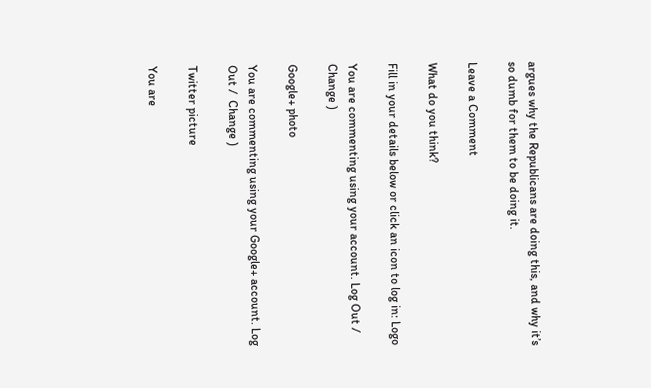argues why the Republicans are doing this, and why it’s so dumb for them to be doing it.

Leave a Comment

What do you think?

Fill in your details below or click an icon to log in: Logo

You are commenting using your account. Log Out /  Change )

Google+ photo

You are commenting using your Google+ account. Log Out /  Change )

Twitter picture

You are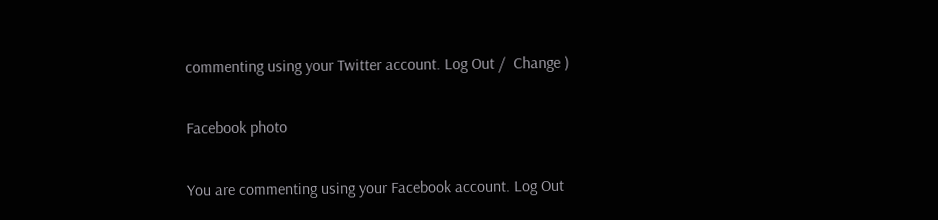commenting using your Twitter account. Log Out /  Change )

Facebook photo

You are commenting using your Facebook account. Log Out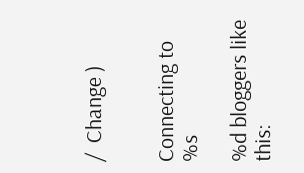/  Change )


Connecting to %s

%d bloggers like this: